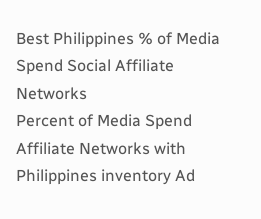Best Philippines % of Media Spend Social Affiliate Networks
Percent of Media Spend Affiliate Networks with Philippines inventory Ad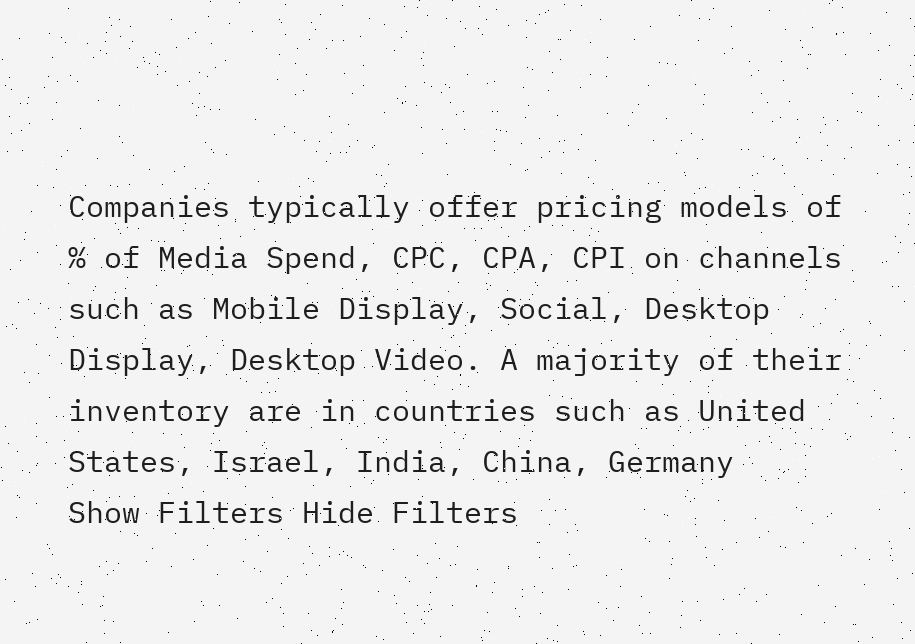Companies typically offer pricing models of % of Media Spend, CPC, CPA, CPI on channels such as Mobile Display, Social, Desktop Display, Desktop Video. A majority of their inventory are in countries such as United States, Israel, India, China, Germany
Show Filters Hide Filters